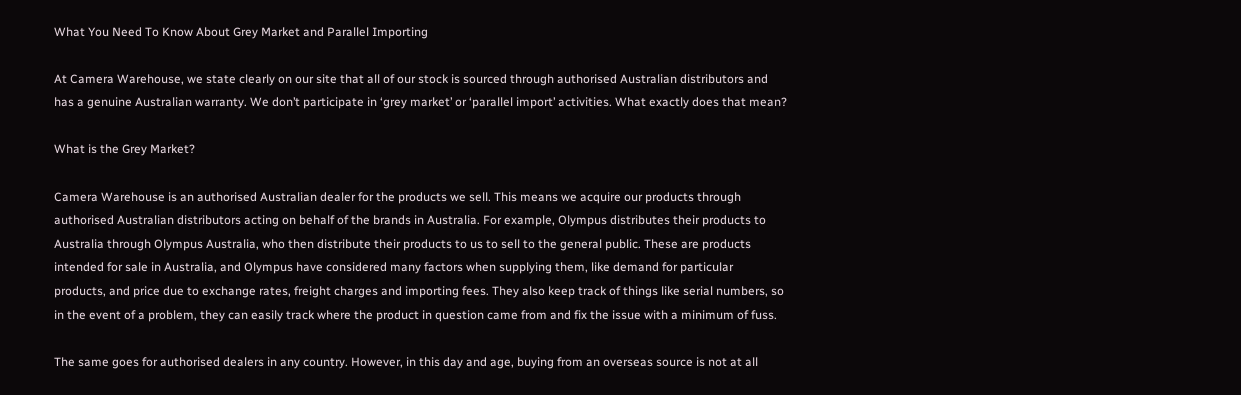What You Need To Know About Grey Market and Parallel Importing

At Camera Warehouse, we state clearly on our site that all of our stock is sourced through authorised Australian distributors and has a genuine Australian warranty. We don’t participate in ‘grey market’ or ‘parallel import’ activities. What exactly does that mean?

What is the Grey Market?

Camera Warehouse is an authorised Australian dealer for the products we sell. This means we acquire our products through authorised Australian distributors acting on behalf of the brands in Australia. For example, Olympus distributes their products to Australia through Olympus Australia, who then distribute their products to us to sell to the general public. These are products intended for sale in Australia, and Olympus have considered many factors when supplying them, like demand for particular products, and price due to exchange rates, freight charges and importing fees. They also keep track of things like serial numbers, so in the event of a problem, they can easily track where the product in question came from and fix the issue with a minimum of fuss.

The same goes for authorised dealers in any country. However, in this day and age, buying from an overseas source is not at all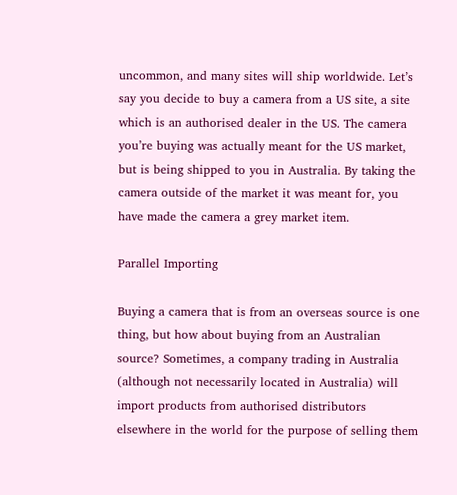uncommon, and many sites will ship worldwide. Let’s say you decide to buy a camera from a US site, a site which is an authorised dealer in the US. The camera you’re buying was actually meant for the US market, but is being shipped to you in Australia. By taking the camera outside of the market it was meant for, you have made the camera a grey market item.

Parallel Importing

Buying a camera that is from an overseas source is one thing, but how about buying from an Australian source? Sometimes, a company trading in Australia (although not necessarily located in Australia) will import products from authorised distributors elsewhere in the world for the purpose of selling them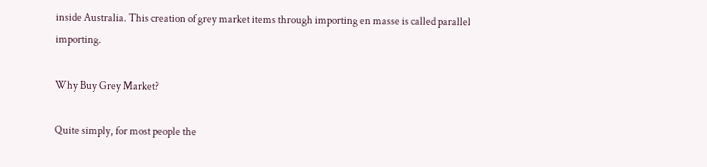inside Australia. This creation of grey market items through importing en masse is called parallel importing.

Why Buy Grey Market?

Quite simply, for most people the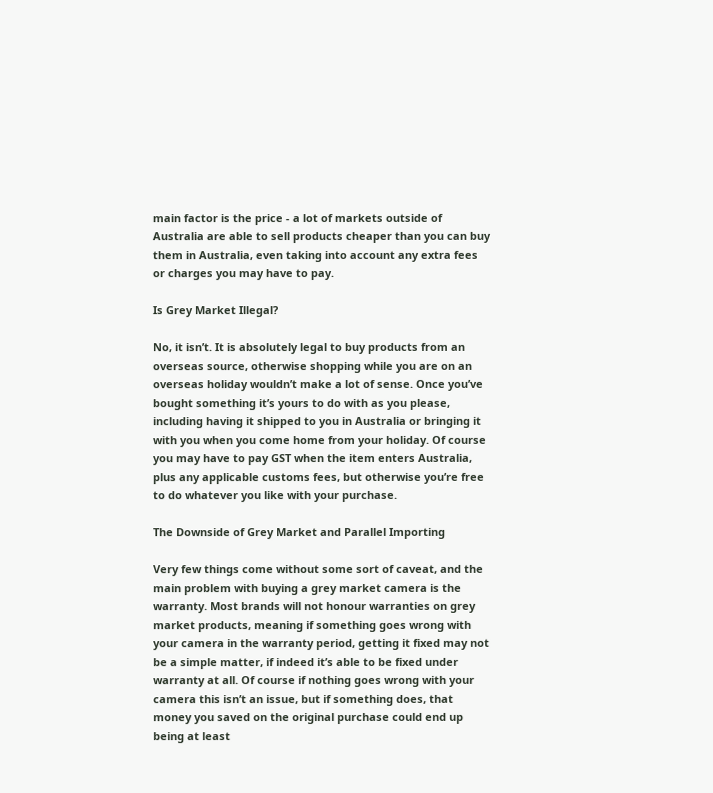main factor is the price - a lot of markets outside of Australia are able to sell products cheaper than you can buy them in Australia, even taking into account any extra fees or charges you may have to pay.

Is Grey Market Illegal?

No, it isn’t. It is absolutely legal to buy products from an overseas source, otherwise shopping while you are on an overseas holiday wouldn’t make a lot of sense. Once you’ve bought something it’s yours to do with as you please, including having it shipped to you in Australia or bringing it with you when you come home from your holiday. Of course you may have to pay GST when the item enters Australia, plus any applicable customs fees, but otherwise you’re free to do whatever you like with your purchase.

The Downside of Grey Market and Parallel Importing

Very few things come without some sort of caveat, and the main problem with buying a grey market camera is the warranty. Most brands will not honour warranties on grey market products, meaning if something goes wrong with your camera in the warranty period, getting it fixed may not be a simple matter, if indeed it’s able to be fixed under warranty at all. Of course if nothing goes wrong with your camera this isn’t an issue, but if something does, that money you saved on the original purchase could end up being at least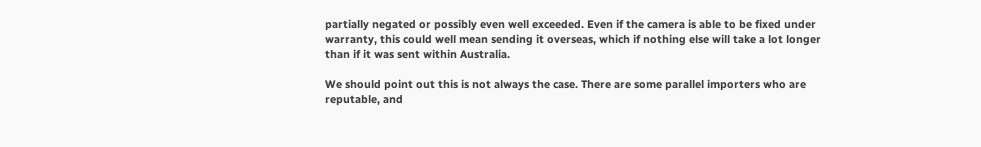partially negated or possibly even well exceeded. Even if the camera is able to be fixed under warranty, this could well mean sending it overseas, which if nothing else will take a lot longer than if it was sent within Australia.

We should point out this is not always the case. There are some parallel importers who are reputable, and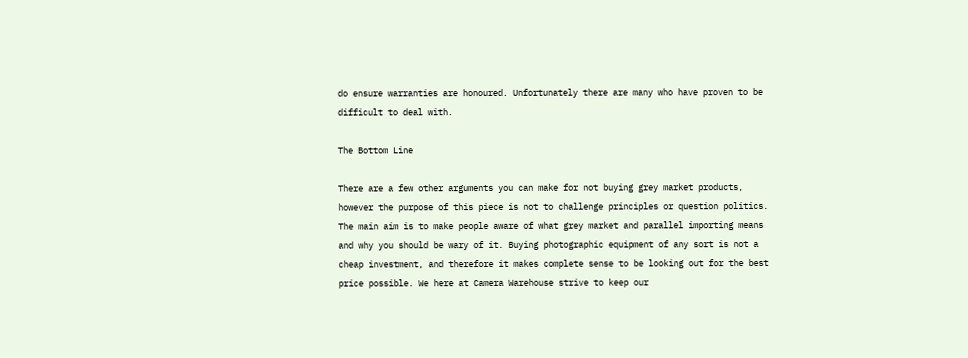do ensure warranties are honoured. Unfortunately there are many who have proven to be difficult to deal with.

The Bottom Line

There are a few other arguments you can make for not buying grey market products, however the purpose of this piece is not to challenge principles or question politics. The main aim is to make people aware of what grey market and parallel importing means and why you should be wary of it. Buying photographic equipment of any sort is not a cheap investment, and therefore it makes complete sense to be looking out for the best price possible. We here at Camera Warehouse strive to keep our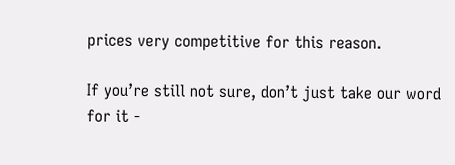prices very competitive for this reason.

If you’re still not sure, don’t just take our word for it -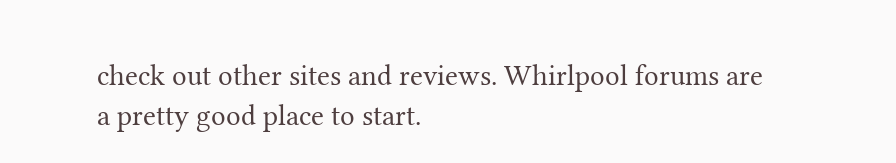check out other sites and reviews. Whirlpool forums are a pretty good place to start.